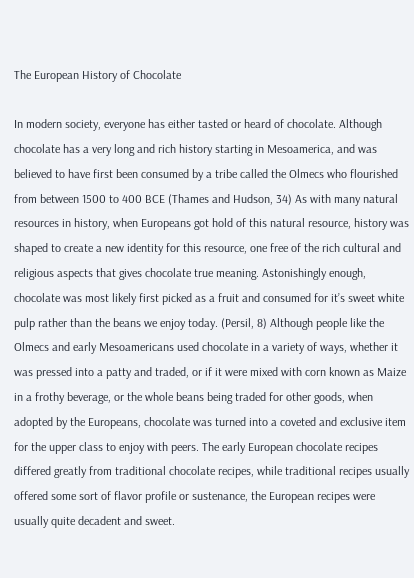The European History of Chocolate

In modern society, everyone has either tasted or heard of chocolate. Although chocolate has a very long and rich history starting in Mesoamerica, and was believed to have first been consumed by a tribe called the Olmecs who flourished from between 1500 to 400 BCE (Thames and Hudson, 34) As with many natural resources in history, when Europeans got hold of this natural resource, history was shaped to create a new identity for this resource, one free of the rich cultural and religious aspects that gives chocolate true meaning. Astonishingly enough, chocolate was most likely first picked as a fruit and consumed for it’s sweet white pulp rather than the beans we enjoy today. (Persil, 8) Although people like the Olmecs and early Mesoamericans used chocolate in a variety of ways, whether it was pressed into a patty and traded, or if it were mixed with corn known as Maize in a frothy beverage, or the whole beans being traded for other goods, when adopted by the Europeans, chocolate was turned into a coveted and exclusive item for the upper class to enjoy with peers. The early European chocolate recipes differed greatly from traditional chocolate recipes, while traditional recipes usually offered some sort of flavor profile or sustenance, the European recipes were usually quite decadent and sweet.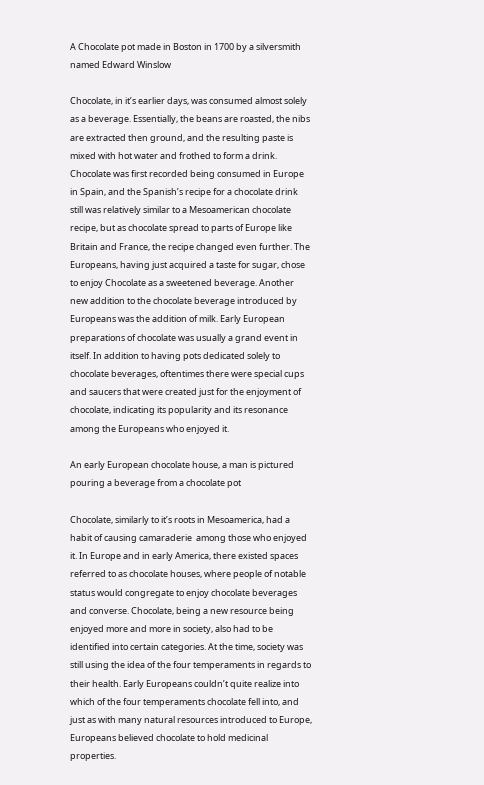A Chocolate pot made in Boston in 1700 by a silversmith named Edward Winslow

Chocolate, in it’s earlier days, was consumed almost solely as a beverage. Essentially, the beans are roasted, the nibs are extracted then ground, and the resulting paste is mixed with hot water and frothed to form a drink. Chocolate was first recorded being consumed in Europe in Spain, and the Spanish’s recipe for a chocolate drink still was relatively similar to a Mesoamerican chocolate recipe, but as chocolate spread to parts of Europe like Britain and France, the recipe changed even further. The Europeans, having just acquired a taste for sugar, chose to enjoy Chocolate as a sweetened beverage. Another new addition to the chocolate beverage introduced by Europeans was the addition of milk. Early European preparations of chocolate was usually a grand event in itself. In addition to having pots dedicated solely to chocolate beverages, oftentimes there were special cups and saucers that were created just for the enjoyment of chocolate, indicating its popularity and its resonance among the Europeans who enjoyed it.

An early European chocolate house, a man is pictured pouring a beverage from a chocolate pot

Chocolate, similarly to it’s roots in Mesoamerica, had a habit of causing camaraderie  among those who enjoyed it. In Europe and in early America, there existed spaces referred to as chocolate houses, where people of notable status would congregate to enjoy chocolate beverages and converse. Chocolate, being a new resource being enjoyed more and more in society, also had to be identified into certain categories. At the time, society was still using the idea of the four temperaments in regards to their health. Early Europeans couldn’t quite realize into which of the four temperaments chocolate fell into, and just as with many natural resources introduced to Europe, Europeans believed chocolate to hold medicinal properties.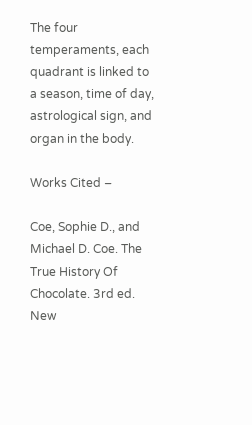The four temperaments, each quadrant is linked to a season, time of day, astrological sign, and organ in the body.

Works Cited –

Coe, Sophie D., and Michael D. Coe. The True History Of Chocolate. 3rd ed. New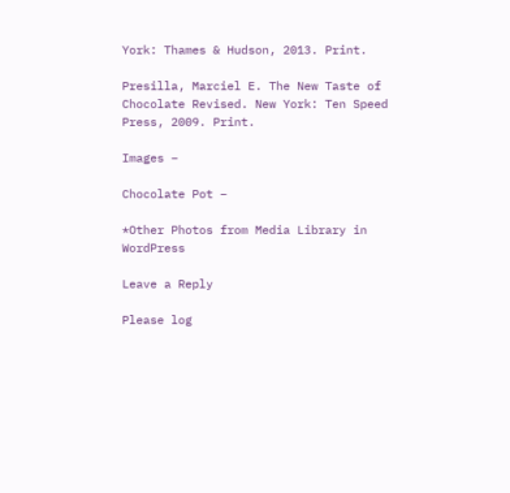York: Thames & Hudson, 2013. Print.

Presilla, Marciel E. The New Taste of Chocolate Revised. New York: Ten Speed Press, 2009. Print.

Images –

Chocolate Pot –

*Other Photos from Media Library in WordPress

Leave a Reply

Please log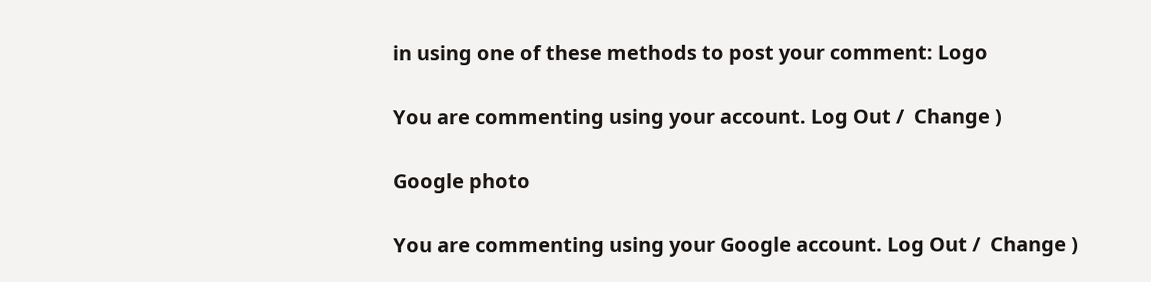in using one of these methods to post your comment: Logo

You are commenting using your account. Log Out /  Change )

Google photo

You are commenting using your Google account. Log Out /  Change )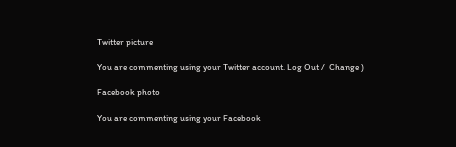Twitter picture

You are commenting using your Twitter account. Log Out /  Change )

Facebook photo

You are commenting using your Facebook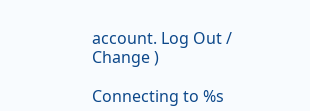account. Log Out /  Change )

Connecting to %s